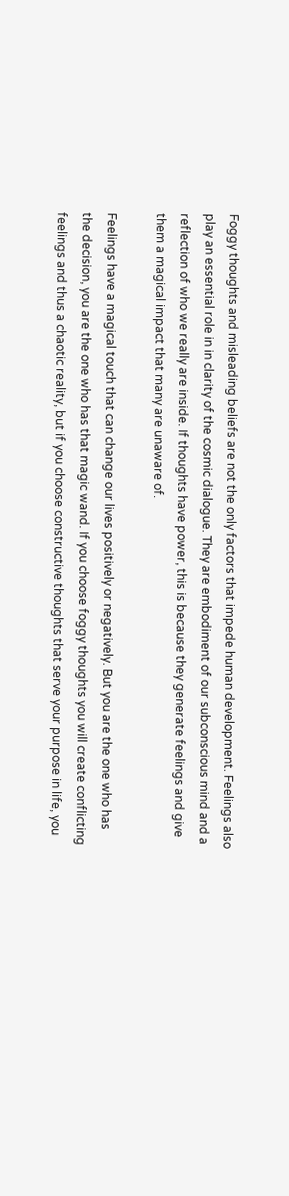Foggy thoughts and misleading beliefs are not the only factors that impede human development. Feelings also play an essential role in in clarity of the cosmic dialogue. They are embodiment of our subconscious mind and a reflection of who we really are inside. If thoughts have power, this is because they generate feelings and give them a magical impact that many are unaware of.

Feelings have a magical touch that can change our lives positively or negatively. But you are the one who has the decision, you are the one who has that magic wand. If you choose foggy thoughts you will create conflicting feelings and thus a chaotic reality, but if you choose constructive thoughts that serve your purpose in life, you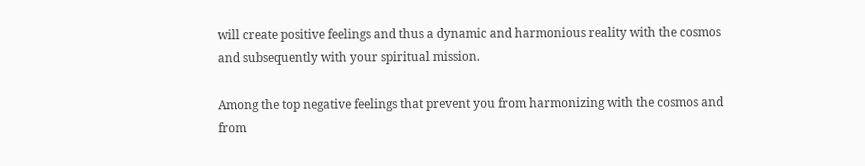will create positive feelings and thus a dynamic and harmonious reality with the cosmos and subsequently with your spiritual mission.

Among the top negative feelings that prevent you from harmonizing with the cosmos and from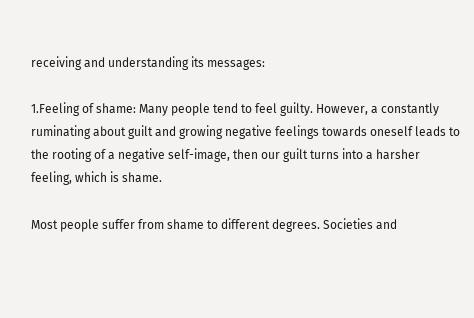receiving and understanding its messages:

1.Feeling of shame: Many people tend to feel guilty. However, a constantly ruminating about guilt and growing negative feelings towards oneself leads to the rooting of a negative self-image, then our guilt turns into a harsher feeling, which is shame.

Most people suffer from shame to different degrees. Societies and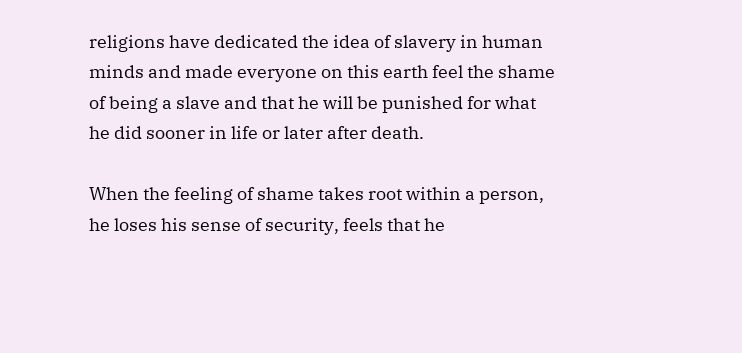religions have dedicated the idea of slavery in human minds and made everyone on this earth feel the shame of being a slave and that he will be punished for what he did sooner in life or later after death.

When the feeling of shame takes root within a person, he loses his sense of security, feels that he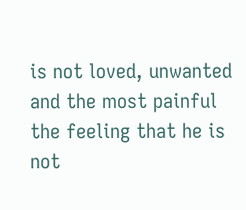is not loved, unwanted and the most painful the feeling that he is not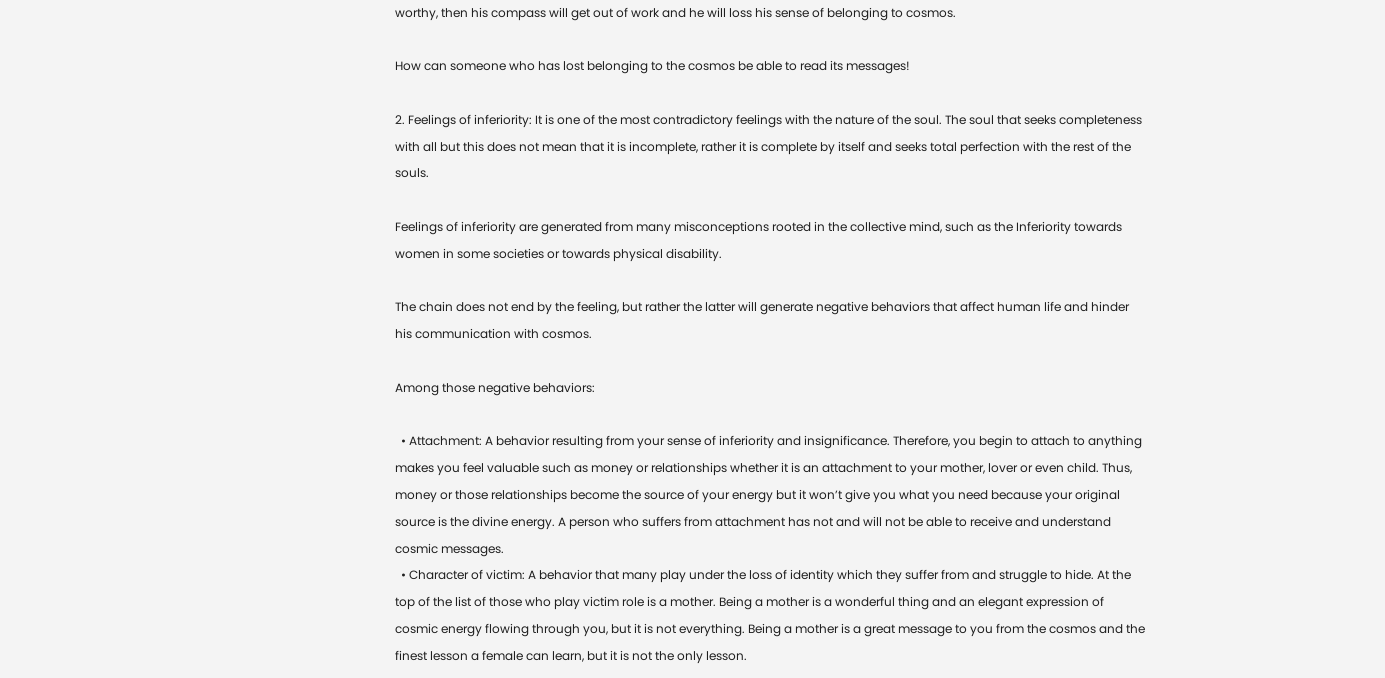worthy, then his compass will get out of work and he will loss his sense of belonging to cosmos.

How can someone who has lost belonging to the cosmos be able to read its messages!

2. Feelings of inferiority: It is one of the most contradictory feelings with the nature of the soul. The soul that seeks completeness with all but this does not mean that it is incomplete, rather it is complete by itself and seeks total perfection with the rest of the souls.

Feelings of inferiority are generated from many misconceptions rooted in the collective mind, such as the Inferiority towards women in some societies or towards physical disability.

The chain does not end by the feeling, but rather the latter will generate negative behaviors that affect human life and hinder his communication with cosmos.

Among those negative behaviors:

  • Attachment: A behavior resulting from your sense of inferiority and insignificance. Therefore, you begin to attach to anything makes you feel valuable such as money or relationships whether it is an attachment to your mother, lover or even child. Thus, money or those relationships become the source of your energy but it won’t give you what you need because your original source is the divine energy. A person who suffers from attachment has not and will not be able to receive and understand cosmic messages.
  • Character of victim: A behavior that many play under the loss of identity which they suffer from and struggle to hide. At the top of the list of those who play victim role is a mother. Being a mother is a wonderful thing and an elegant expression of cosmic energy flowing through you, but it is not everything. Being a mother is a great message to you from the cosmos and the finest lesson a female can learn, but it is not the only lesson.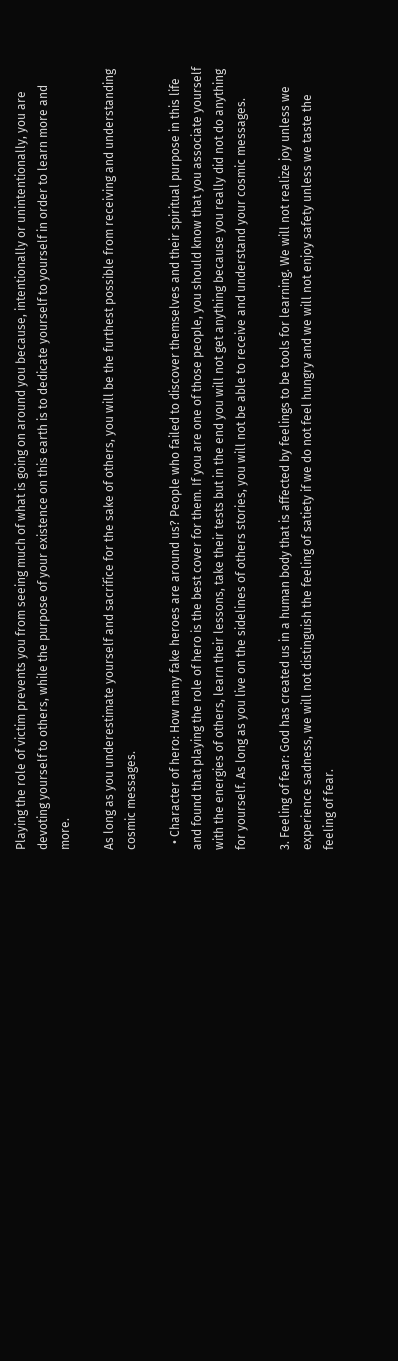Playing the role of victim prevents you from seeing much of what is going on around you because, intentionally or unintentionally, you are devoting yourself to others, while the purpose of your existence on this earth is to dedicate yourself to yourself in order to learn more and more.

As long as you underestimate yourself and sacrifice for the sake of others, you will be the furthest possible from receiving and understanding cosmic messages.

  • Character of hero: How many fake heroes are around us? People who failed to discover themselves and their spiritual purpose in this life and found that playing the role of hero is the best cover for them. If you are one of those people, you should know that you associate yourself with the energies of others, learn their lessons, take their tests but in the end you will not get anything because you really did not do anything for yourself. As long as you live on the sidelines of others stories, you will not be able to receive and understand your cosmic messages.

3. Feeling of fear: God has created us in a human body that is affected by feelings to be tools for learning. We will not realize joy unless we experience sadness, we will not distinguish the feeling of satiety if we do not feel hungry and we will not enjoy safety unless we taste the feeling of fear.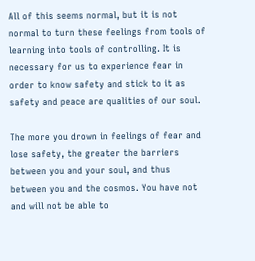All of this seems normal, but it is not normal to turn these feelings from tools of learning into tools of controlling. It is necessary for us to experience fear in order to know safety and stick to it as safety and peace are qualities of our soul.

The more you drown in feelings of fear and lose safety, the greater the barriers between you and your soul, and thus between you and the cosmos. You have not and will not be able to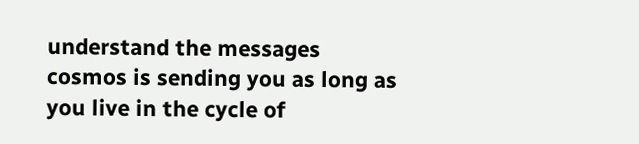understand the messages cosmos is sending you as long as you live in the cycle of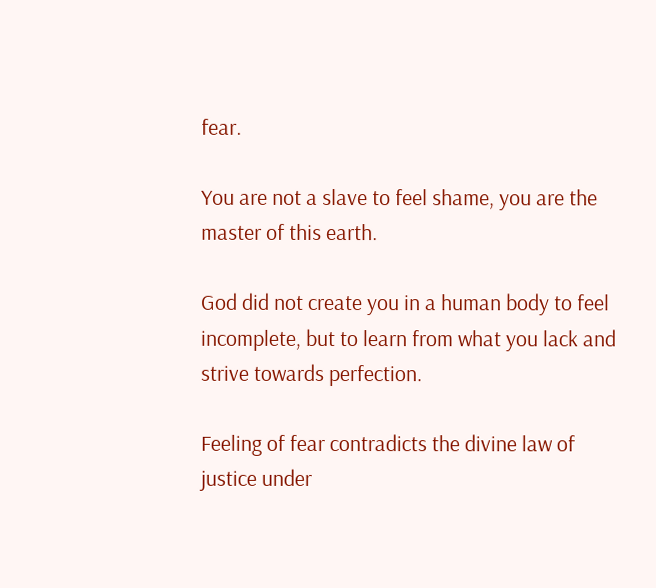fear.

You are not a slave to feel shame, you are the master of this earth.

God did not create you in a human body to feel incomplete, but to learn from what you lack and strive towards perfection.

Feeling of fear contradicts the divine law of justice under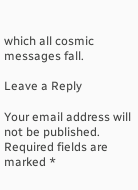which all cosmic messages fall.

Leave a Reply

Your email address will not be published. Required fields are marked *